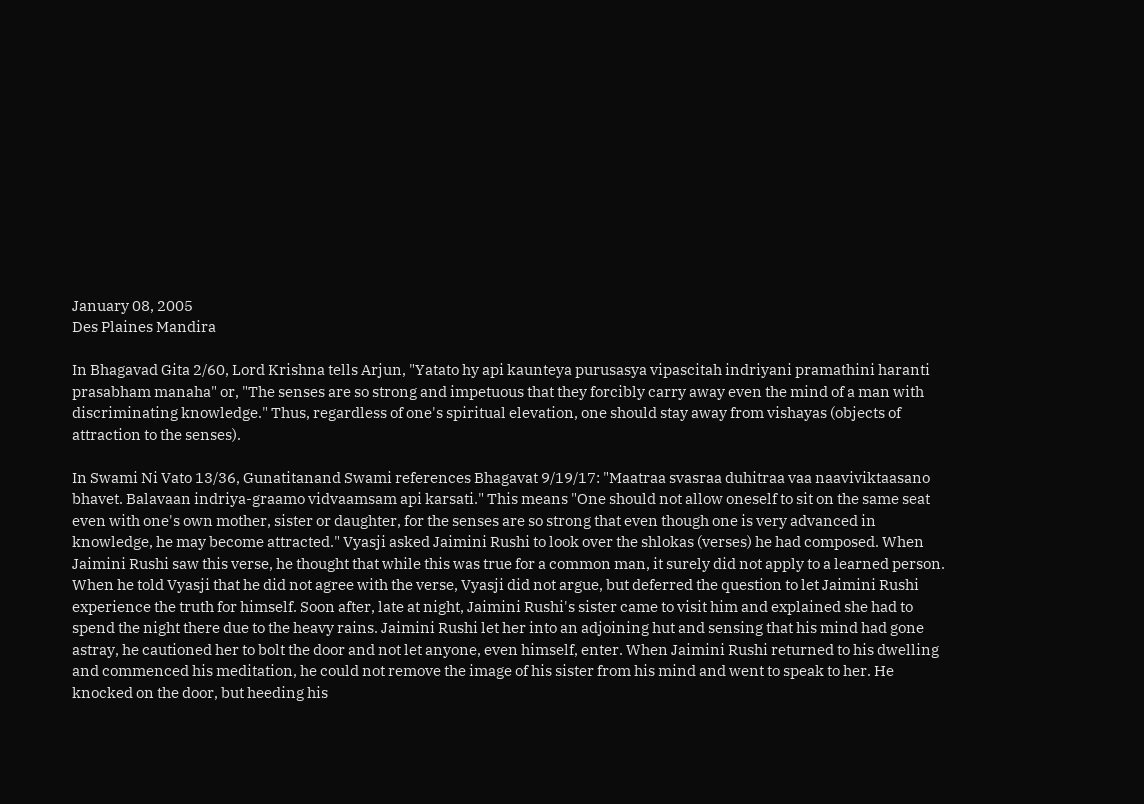January 08, 2005
Des Plaines Mandira

In Bhagavad Gita 2/60, Lord Krishna tells Arjun, "Yatato hy api kaunteya purusasya vipascitah indriyani pramathini haranti prasabham manaha" or, "The senses are so strong and impetuous that they forcibly carry away even the mind of a man with discriminating knowledge." Thus, regardless of one's spiritual elevation, one should stay away from vishayas (objects of attraction to the senses).

In Swami Ni Vato 13/36, Gunatitanand Swami references Bhagavat 9/19/17: "Maatraa svasraa duhitraa vaa naaviviktaasano bhavet. Balavaan indriya-graamo vidvaamsam api karsati." This means "One should not allow oneself to sit on the same seat even with one's own mother, sister or daughter, for the senses are so strong that even though one is very advanced in knowledge, he may become attracted." Vyasji asked Jaimini Rushi to look over the shlokas (verses) he had composed. When Jaimini Rushi saw this verse, he thought that while this was true for a common man, it surely did not apply to a learned person. When he told Vyasji that he did not agree with the verse, Vyasji did not argue, but deferred the question to let Jaimini Rushi experience the truth for himself. Soon after, late at night, Jaimini Rushi's sister came to visit him and explained she had to spend the night there due to the heavy rains. Jaimini Rushi let her into an adjoining hut and sensing that his mind had gone astray, he cautioned her to bolt the door and not let anyone, even himself, enter. When Jaimini Rushi returned to his dwelling and commenced his meditation, he could not remove the image of his sister from his mind and went to speak to her. He knocked on the door, but heeding his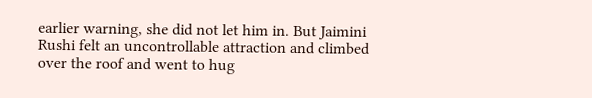earlier warning, she did not let him in. But Jaimini Rushi felt an uncontrollable attraction and climbed over the roof and went to hug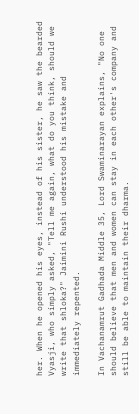her. When he opened his eyes, instead of his sister, he saw the bearded Vyasji, who simply asked, "Tell me again, what do you think, should we write that shloka?" Jaimini Rushi understood his mistake and immediately repented.

In Vachanamrut Gadhada Middle 35, Lord Swaminarayan explains, "No one should believe that men and women can stay in each other's company and still be able to maintain their dharma.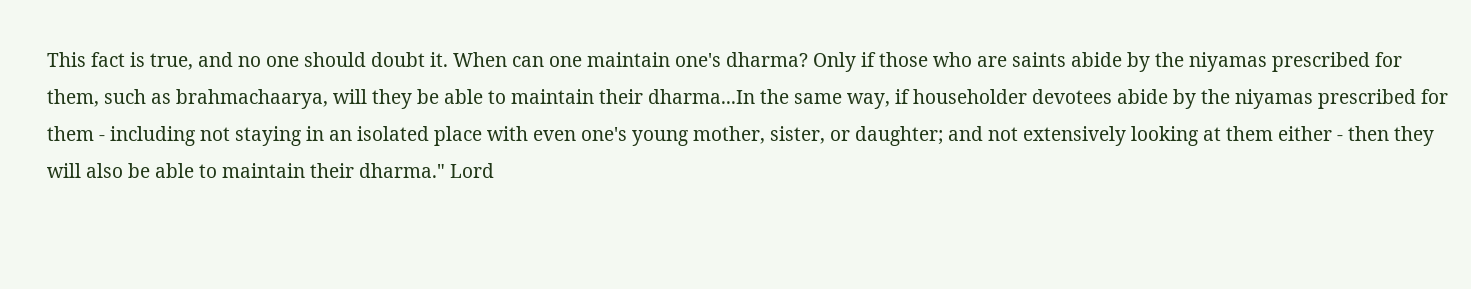This fact is true, and no one should doubt it. When can one maintain one's dharma? Only if those who are saints abide by the niyamas prescribed for them, such as brahmachaarya, will they be able to maintain their dharma...In the same way, if householder devotees abide by the niyamas prescribed for them - including not staying in an isolated place with even one's young mother, sister, or daughter; and not extensively looking at them either - then they will also be able to maintain their dharma." Lord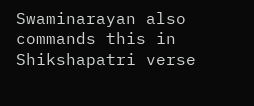Swaminarayan also commands this in Shikshapatri verse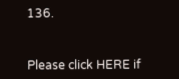136.



Please click HERE if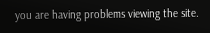you are having problems viewing the site.